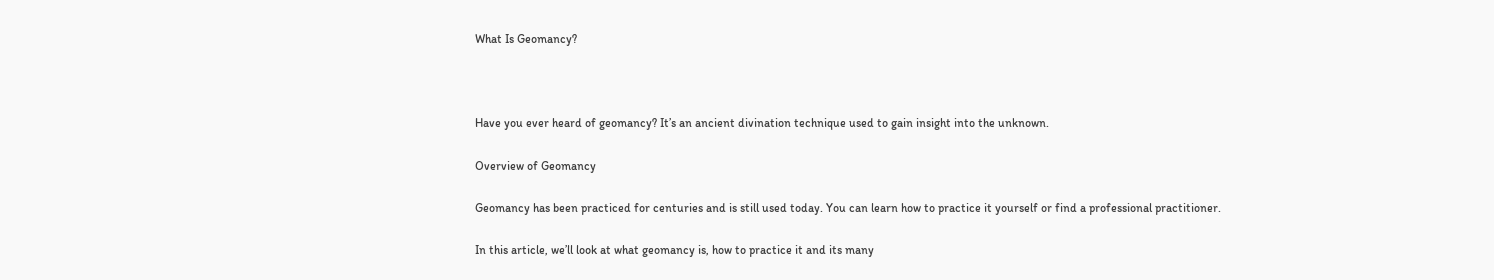What Is Geomancy?



Have you ever heard of geomancy? It’s an ancient divination technique used to gain insight into the unknown.

Overview of Geomancy

Geomancy has been practiced for centuries and is still used today. You can learn how to practice it yourself or find a professional practitioner.

In this article, we’ll look at what geomancy is, how to practice it and its many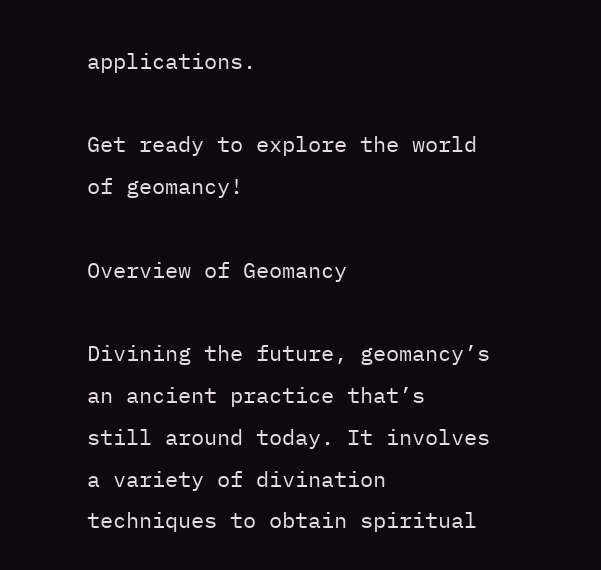applications.

Get ready to explore the world of geomancy!

Overview of Geomancy

Divining the future, geomancy’s an ancient practice that’s still around today. It involves a variety of divination techniques to obtain spiritual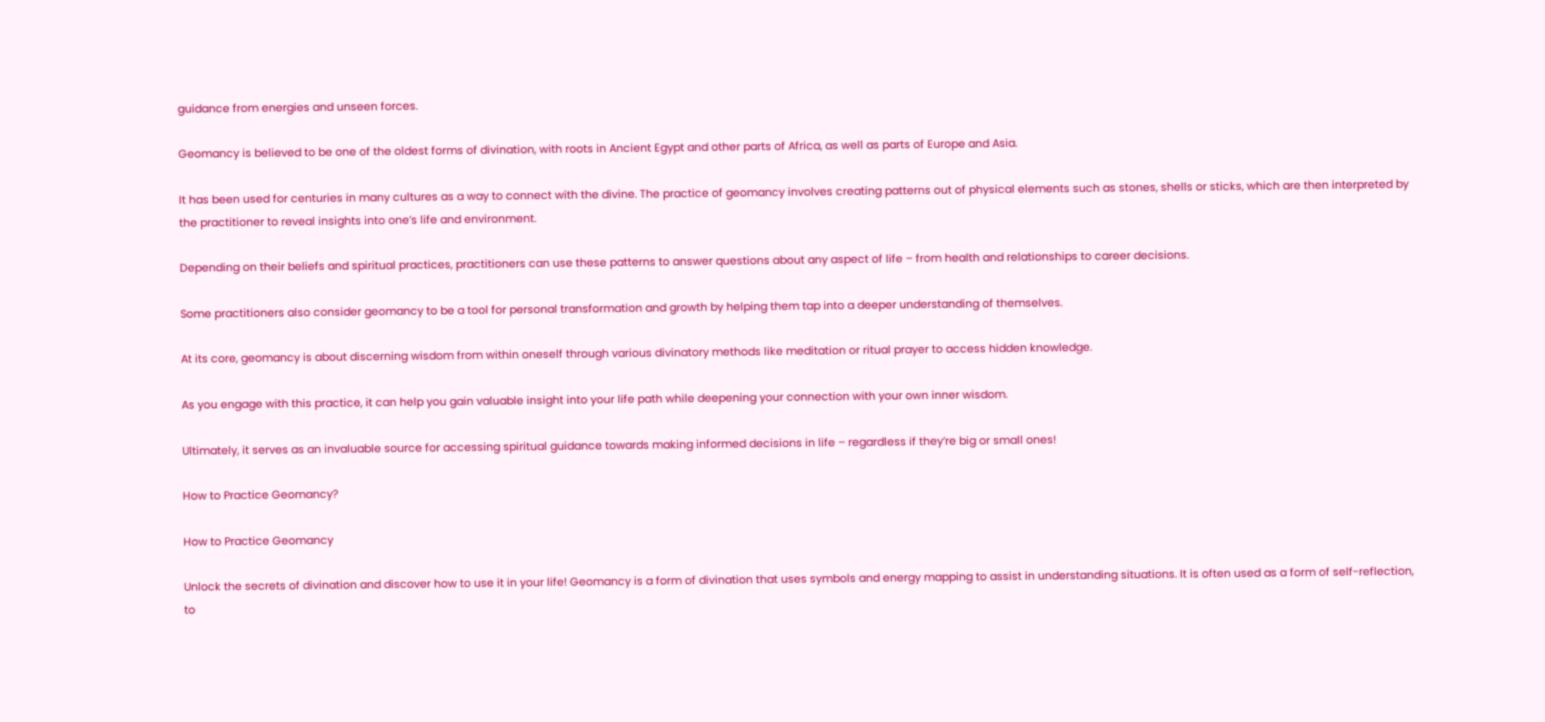guidance from energies and unseen forces.

Geomancy is believed to be one of the oldest forms of divination, with roots in Ancient Egypt and other parts of Africa, as well as parts of Europe and Asia.

It has been used for centuries in many cultures as a way to connect with the divine. The practice of geomancy involves creating patterns out of physical elements such as stones, shells or sticks, which are then interpreted by the practitioner to reveal insights into one’s life and environment.

Depending on their beliefs and spiritual practices, practitioners can use these patterns to answer questions about any aspect of life – from health and relationships to career decisions.

Some practitioners also consider geomancy to be a tool for personal transformation and growth by helping them tap into a deeper understanding of themselves.

At its core, geomancy is about discerning wisdom from within oneself through various divinatory methods like meditation or ritual prayer to access hidden knowledge.

As you engage with this practice, it can help you gain valuable insight into your life path while deepening your connection with your own inner wisdom.

Ultimately, it serves as an invaluable source for accessing spiritual guidance towards making informed decisions in life – regardless if they’re big or small ones!

How to Practice Geomancy?

How to Practice Geomancy

Unlock the secrets of divination and discover how to use it in your life! Geomancy is a form of divination that uses symbols and energy mapping to assist in understanding situations. It is often used as a form of self-reflection, to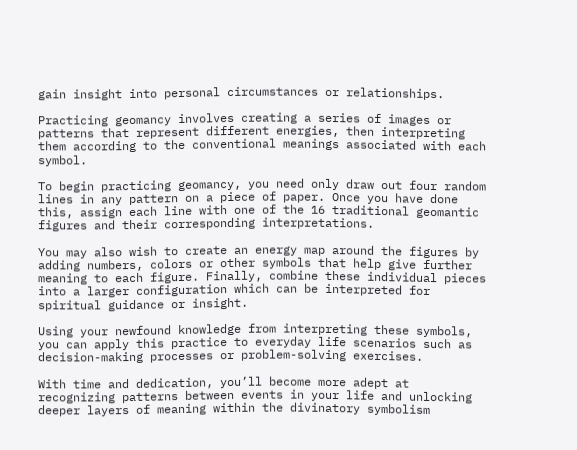gain insight into personal circumstances or relationships.

Practicing geomancy involves creating a series of images or patterns that represent different energies, then interpreting them according to the conventional meanings associated with each symbol.

To begin practicing geomancy, you need only draw out four random lines in any pattern on a piece of paper. Once you have done this, assign each line with one of the 16 traditional geomantic figures and their corresponding interpretations.

You may also wish to create an energy map around the figures by adding numbers, colors or other symbols that help give further meaning to each figure. Finally, combine these individual pieces into a larger configuration which can be interpreted for spiritual guidance or insight.

Using your newfound knowledge from interpreting these symbols, you can apply this practice to everyday life scenarios such as decision-making processes or problem-solving exercises.

With time and dedication, you’ll become more adept at recognizing patterns between events in your life and unlocking deeper layers of meaning within the divinatory symbolism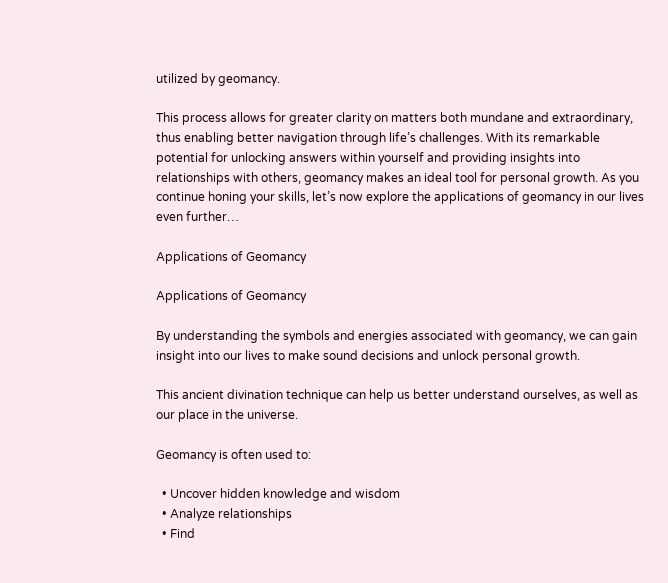utilized by geomancy.

This process allows for greater clarity on matters both mundane and extraordinary, thus enabling better navigation through life’s challenges. With its remarkable potential for unlocking answers within yourself and providing insights into relationships with others, geomancy makes an ideal tool for personal growth. As you continue honing your skills, let’s now explore the applications of geomancy in our lives even further…

Applications of Geomancy

Applications of Geomancy

By understanding the symbols and energies associated with geomancy, we can gain insight into our lives to make sound decisions and unlock personal growth.

This ancient divination technique can help us better understand ourselves, as well as our place in the universe.

Geomancy is often used to:

  • Uncover hidden knowledge and wisdom
  • Analyze relationships
  • Find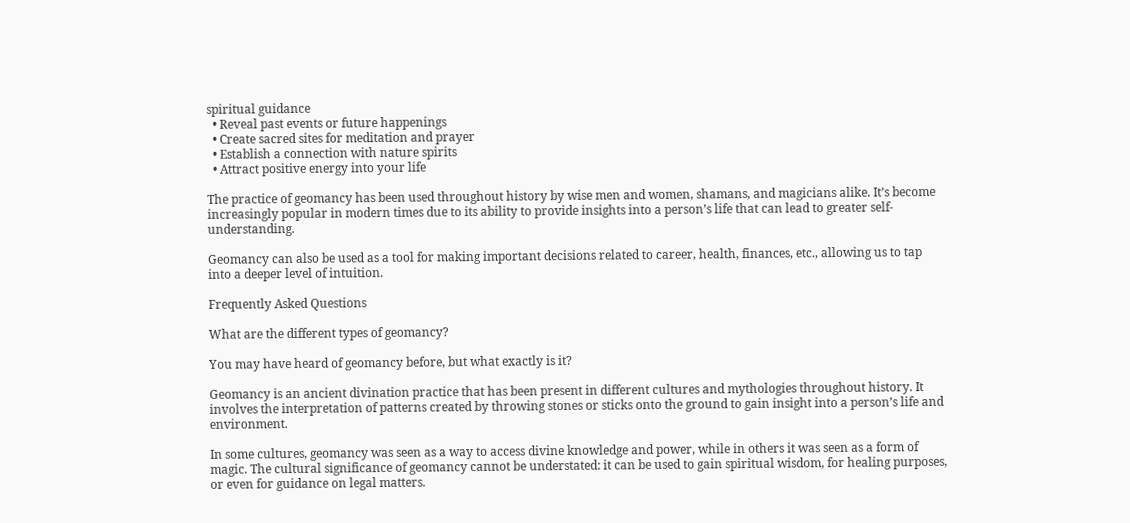spiritual guidance
  • Reveal past events or future happenings
  • Create sacred sites for meditation and prayer
  • Establish a connection with nature spirits
  • Attract positive energy into your life

The practice of geomancy has been used throughout history by wise men and women, shamans, and magicians alike. It’s become increasingly popular in modern times due to its ability to provide insights into a person’s life that can lead to greater self-understanding.

Geomancy can also be used as a tool for making important decisions related to career, health, finances, etc., allowing us to tap into a deeper level of intuition.

Frequently Asked Questions

What are the different types of geomancy?

You may have heard of geomancy before, but what exactly is it?

Geomancy is an ancient divination practice that has been present in different cultures and mythologies throughout history. It involves the interpretation of patterns created by throwing stones or sticks onto the ground to gain insight into a person’s life and environment.

In some cultures, geomancy was seen as a way to access divine knowledge and power, while in others it was seen as a form of magic. The cultural significance of geomancy cannot be understated: it can be used to gain spiritual wisdom, for healing purposes, or even for guidance on legal matters.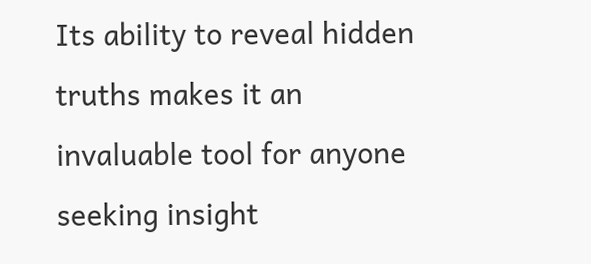Its ability to reveal hidden truths makes it an invaluable tool for anyone seeking insight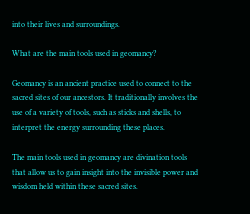into their lives and surroundings.

What are the main tools used in geomancy?

Geomancy is an ancient practice used to connect to the sacred sites of our ancestors. It traditionally involves the use of a variety of tools, such as sticks and shells, to interpret the energy surrounding these places.

The main tools used in geomancy are divination tools that allow us to gain insight into the invisible power and wisdom held within these sacred sites.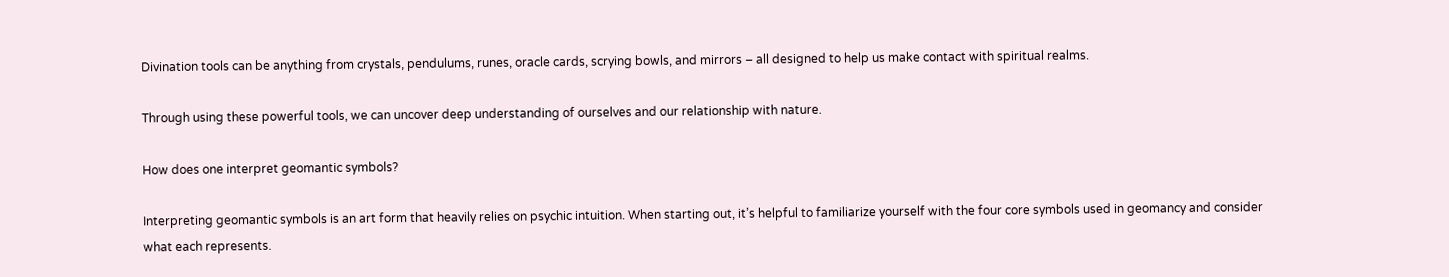Divination tools can be anything from crystals, pendulums, runes, oracle cards, scrying bowls, and mirrors – all designed to help us make contact with spiritual realms.

Through using these powerful tools, we can uncover deep understanding of ourselves and our relationship with nature.

How does one interpret geomantic symbols?

Interpreting geomantic symbols is an art form that heavily relies on psychic intuition. When starting out, it’s helpful to familiarize yourself with the four core symbols used in geomancy and consider what each represents.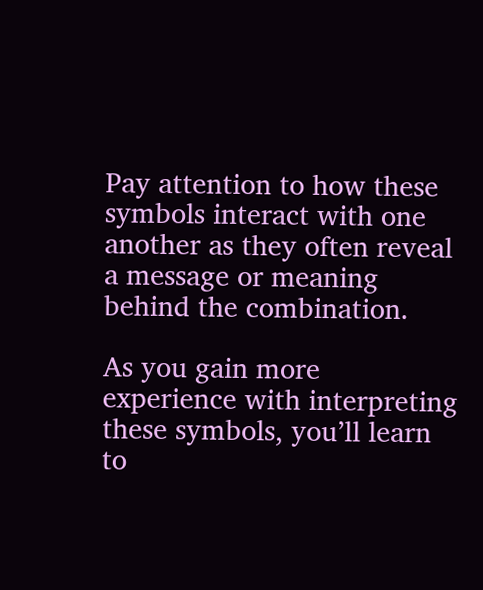Pay attention to how these symbols interact with one another as they often reveal a message or meaning behind the combination.

As you gain more experience with interpreting these symbols, you’ll learn to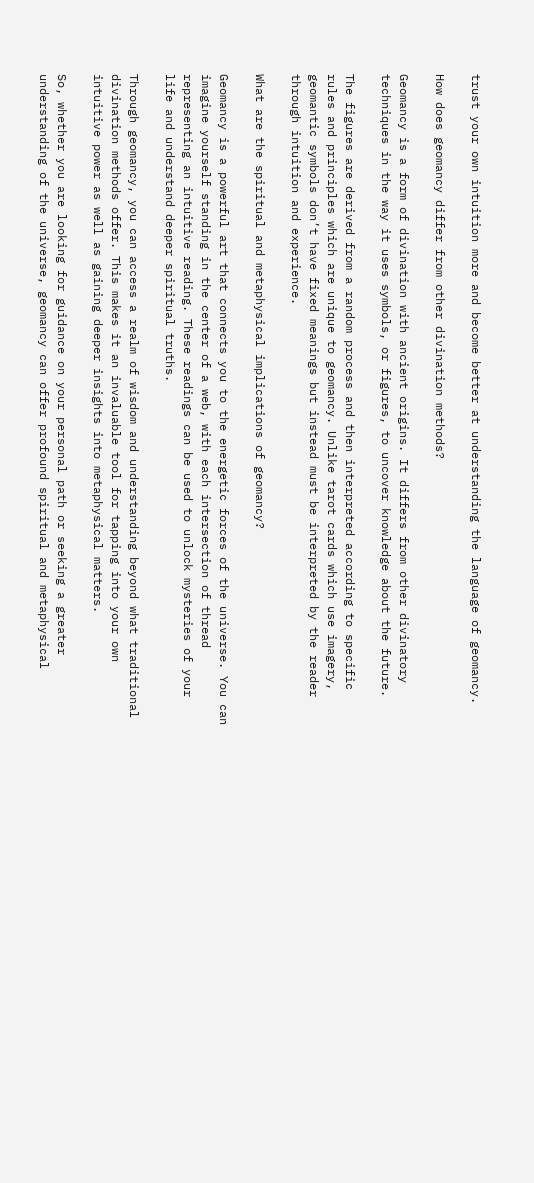trust your own intuition more and become better at understanding the language of geomancy.

How does geomancy differ from other divination methods?

Geomancy is a form of divination with ancient origins. It differs from other divinatory techniques in the way it uses symbols, or figures, to uncover knowledge about the future.

The figures are derived from a random process and then interpreted according to specific rules and principles which are unique to geomancy. Unlike tarot cards which use imagery, geomantic symbols don’t have fixed meanings but instead must be interpreted by the reader through intuition and experience.

What are the spiritual and metaphysical implications of geomancy?

Geomancy is a powerful art that connects you to the energetic forces of the universe. You can imagine yourself standing in the center of a web, with each intersection of thread representing an intuitive reading. These readings can be used to unlock mysteries of your life and understand deeper spiritual truths.

Through geomancy, you can access a realm of wisdom and understanding beyond what traditional divination methods offer. This makes it an invaluable tool for tapping into your own intuitive power as well as gaining deeper insights into metaphysical matters.

So, whether you are looking for guidance on your personal path or seeking a greater understanding of the universe, geomancy can offer profound spiritual and metaphysical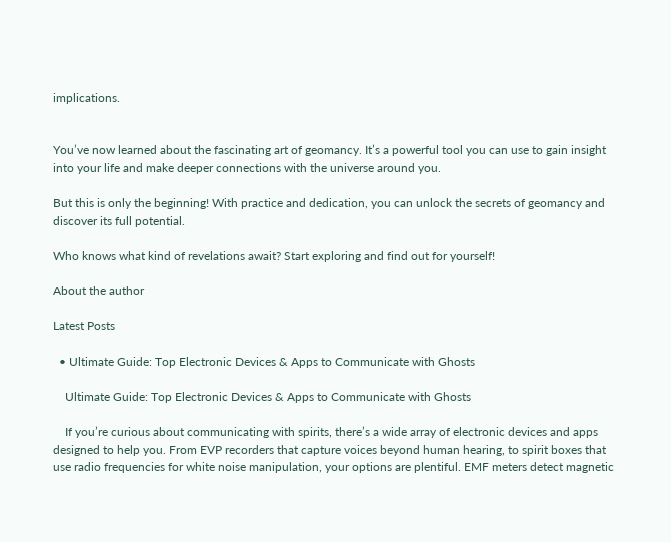implications.


You’ve now learned about the fascinating art of geomancy. It’s a powerful tool you can use to gain insight into your life and make deeper connections with the universe around you.

But this is only the beginning! With practice and dedication, you can unlock the secrets of geomancy and discover its full potential.

Who knows what kind of revelations await? Start exploring and find out for yourself!

About the author

Latest Posts

  • Ultimate Guide: Top Electronic Devices & Apps to Communicate with Ghosts

    Ultimate Guide: Top Electronic Devices & Apps to Communicate with Ghosts

    If you’re curious about communicating with spirits, there’s a wide array of electronic devices and apps designed to help you. From EVP recorders that capture voices beyond human hearing, to spirit boxes that use radio frequencies for white noise manipulation, your options are plentiful. EMF meters detect magnetic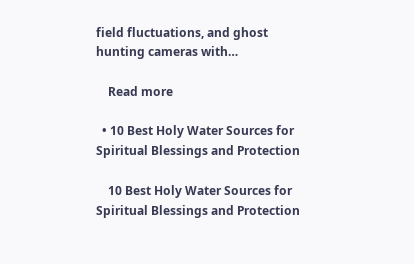field fluctuations, and ghost hunting cameras with…

    Read more

  • 10 Best Holy Water Sources for Spiritual Blessings and Protection

    10 Best Holy Water Sources for Spiritual Blessings and Protection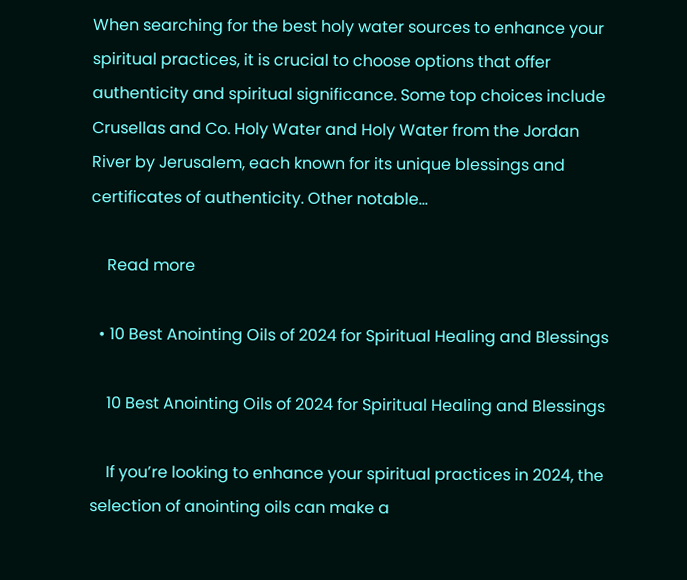When searching for the best holy water sources to enhance your spiritual practices, it is crucial to choose options that offer authenticity and spiritual significance. Some top choices include Crusellas and Co. Holy Water and Holy Water from the Jordan River by Jerusalem, each known for its unique blessings and certificates of authenticity. Other notable…

    Read more

  • 10 Best Anointing Oils of 2024 for Spiritual Healing and Blessings

    10 Best Anointing Oils of 2024 for Spiritual Healing and Blessings

    If you’re looking to enhance your spiritual practices in 2024, the selection of anointing oils can make a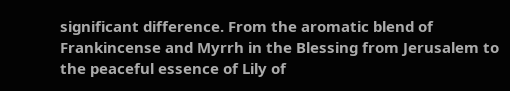significant difference. From the aromatic blend of Frankincense and Myrrh in the Blessing from Jerusalem to the peaceful essence of Lily of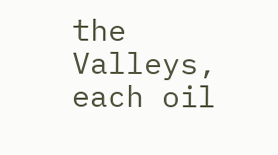the Valleys, each oil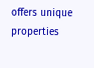offers unique properties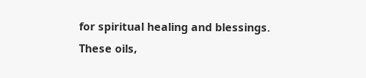for spiritual healing and blessings. These oils,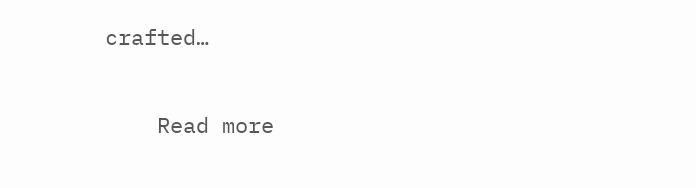crafted…

    Read more